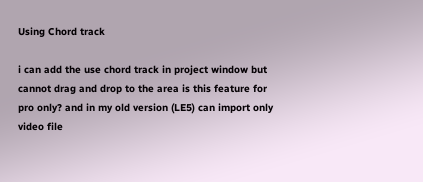Using Chord track

i can add the use chord track in project window but cannot drag and drop to the area is this feature for pro only? and in my old version (LE5) can import only video file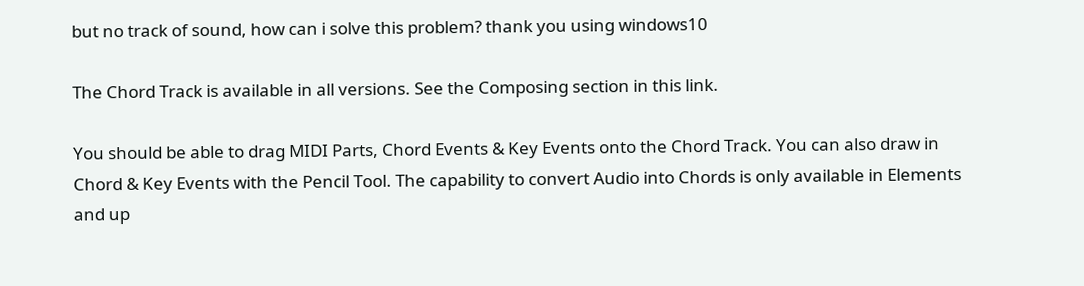but no track of sound, how can i solve this problem? thank you using windows10

The Chord Track is available in all versions. See the Composing section in this link.

You should be able to drag MIDI Parts, Chord Events & Key Events onto the Chord Track. You can also draw in Chord & Key Events with the Pencil Tool. The capability to convert Audio into Chords is only available in Elements and up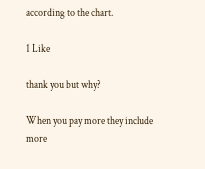according to the chart.

1 Like

thank you but why?

When you pay more they include more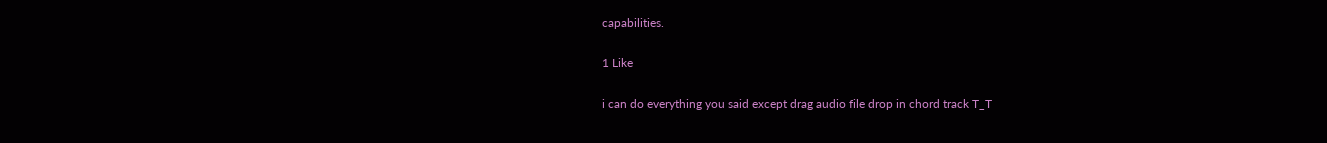capabilities.

1 Like

i can do everything you said except drag audio file drop in chord track T_T